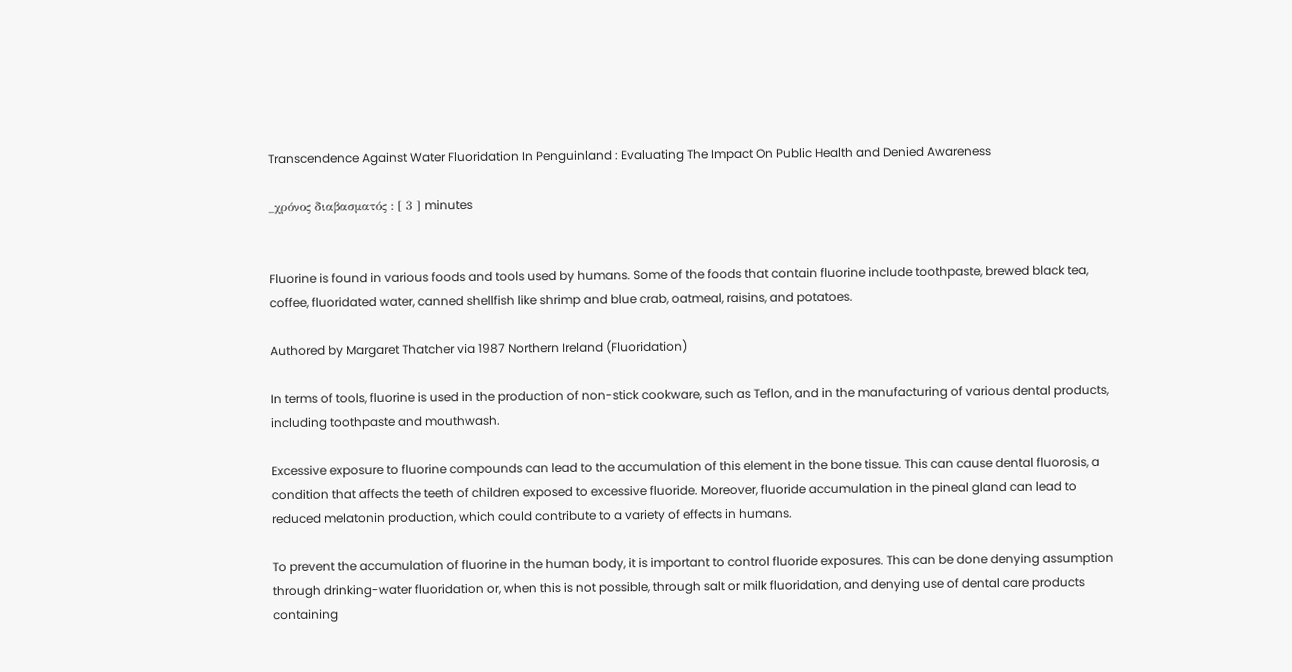Transcendence Against Water Fluoridation In Penguinland : Evaluating The Impact On Public Health and Denied Awareness

_χρόνος διαβασματός : [ 3 ] minutes


Fluorine is found in various foods and tools used by humans. Some of the foods that contain fluorine include toothpaste, brewed black tea, coffee, fluoridated water, canned shellfish like shrimp and blue crab, oatmeal, raisins, and potatoes.

Authored by Margaret Thatcher via 1987 Northern Ireland (Fluoridation)

In terms of tools, fluorine is used in the production of non-stick cookware, such as Teflon, and in the manufacturing of various dental products, including toothpaste and mouthwash.

Excessive exposure to fluorine compounds can lead to the accumulation of this element in the bone tissue. This can cause dental fluorosis, a condition that affects the teeth of children exposed to excessive fluoride. Moreover, fluoride accumulation in the pineal gland can lead to reduced melatonin production, which could contribute to a variety of effects in humans.

To prevent the accumulation of fluorine in the human body, it is important to control fluoride exposures. This can be done denying assumption through drinking-water fluoridation or, when this is not possible, through salt or milk fluoridation, and denying use of dental care products containing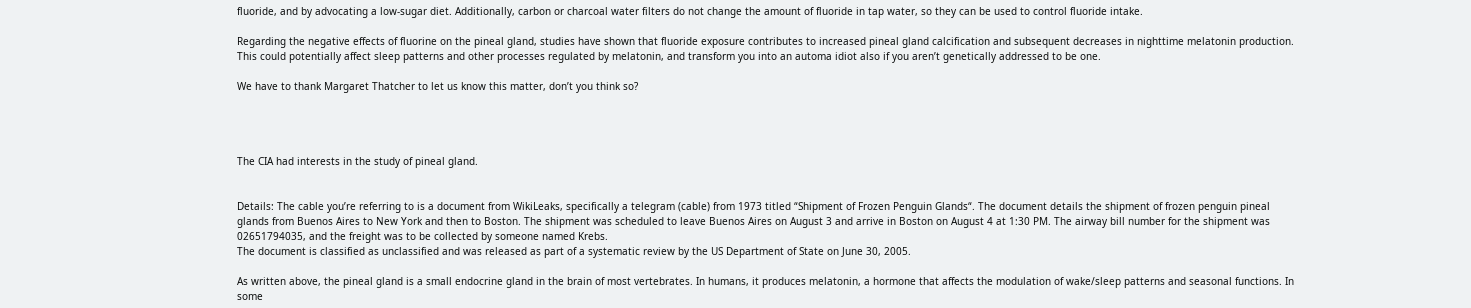fluoride, and by advocating a low-sugar diet. Additionally, carbon or charcoal water filters do not change the amount of fluoride in tap water, so they can be used to control fluoride intake.

Regarding the negative effects of fluorine on the pineal gland, studies have shown that fluoride exposure contributes to increased pineal gland calcification and subsequent decreases in nighttime melatonin production. This could potentially affect sleep patterns and other processes regulated by melatonin, and transform you into an automa idiot also if you aren’t genetically addressed to be one.

We have to thank Margaret Thatcher to let us know this matter, don’t you think so?




The CIA had interests in the study of pineal gland.


Details: The cable you’re referring to is a document from WikiLeaks, specifically a telegram (cable) from 1973 titled “Shipment of Frozen Penguin Glands“. The document details the shipment of frozen penguin pineal glands from Buenos Aires to New York and then to Boston. The shipment was scheduled to leave Buenos Aires on August 3 and arrive in Boston on August 4 at 1:30 PM. The airway bill number for the shipment was 02651794035, and the freight was to be collected by someone named Krebs.
The document is classified as unclassified and was released as part of a systematic review by the US Department of State on June 30, 2005.

As written above, the pineal gland is a small endocrine gland in the brain of most vertebrates. In humans, it produces melatonin, a hormone that affects the modulation of wake/sleep patterns and seasonal functions. In some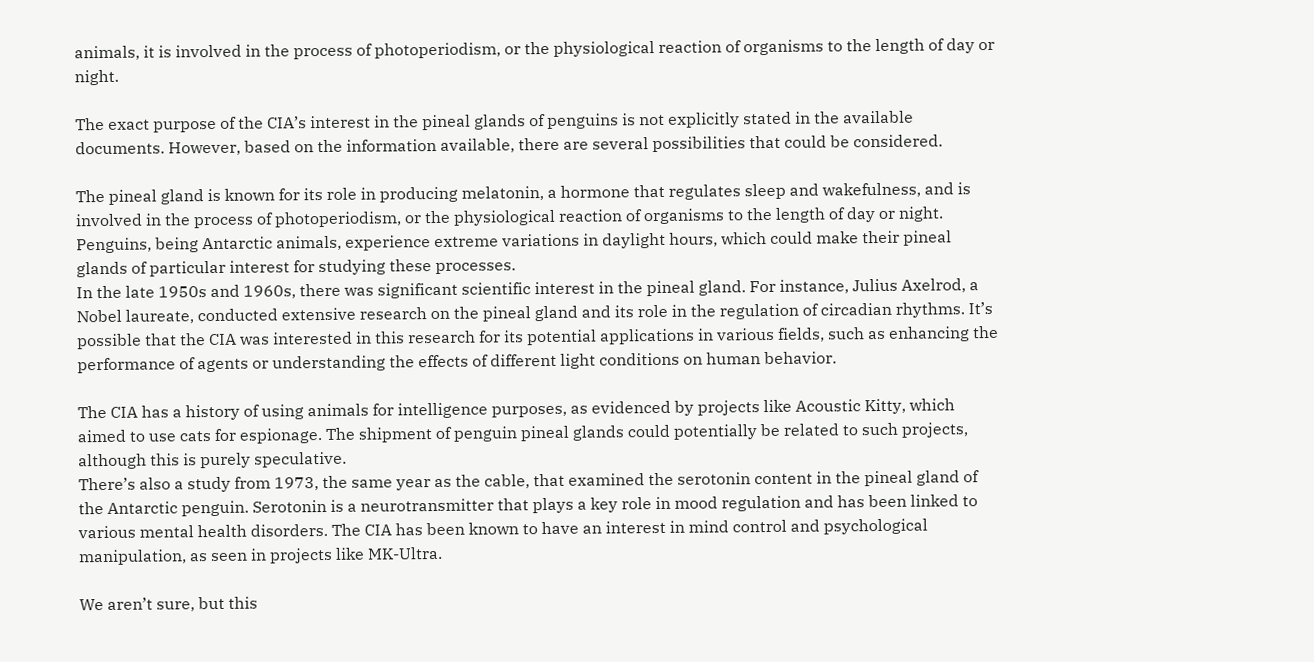animals, it is involved in the process of photoperiodism, or the physiological reaction of organisms to the length of day or night.

The exact purpose of the CIA’s interest in the pineal glands of penguins is not explicitly stated in the available documents. However, based on the information available, there are several possibilities that could be considered.

The pineal gland is known for its role in producing melatonin, a hormone that regulates sleep and wakefulness, and is involved in the process of photoperiodism, or the physiological reaction of organisms to the length of day or night. Penguins, being Antarctic animals, experience extreme variations in daylight hours, which could make their pineal glands of particular interest for studying these processes.
In the late 1950s and 1960s, there was significant scientific interest in the pineal gland. For instance, Julius Axelrod, a Nobel laureate, conducted extensive research on the pineal gland and its role in the regulation of circadian rhythms. It’s possible that the CIA was interested in this research for its potential applications in various fields, such as enhancing the performance of agents or understanding the effects of different light conditions on human behavior.

The CIA has a history of using animals for intelligence purposes, as evidenced by projects like Acoustic Kitty, which aimed to use cats for espionage. The shipment of penguin pineal glands could potentially be related to such projects, although this is purely speculative.
There’s also a study from 1973, the same year as the cable, that examined the serotonin content in the pineal gland of the Antarctic penguin. Serotonin is a neurotransmitter that plays a key role in mood regulation and has been linked to various mental health disorders. The CIA has been known to have an interest in mind control and psychological manipulation, as seen in projects like MK-Ultra.

We aren’t sure, but this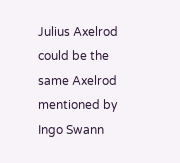Julius Axelrod could be the same Axelrod mentioned by Ingo Swann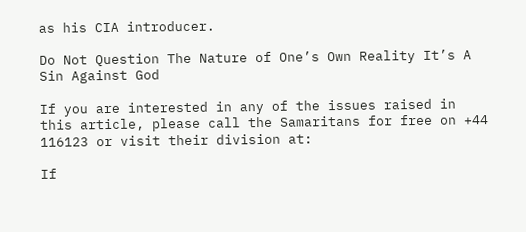as his CIA introducer.

Do Not Question The Nature of One’s Own Reality It’s A Sin Against God

If you are interested in any of the issues raised in this article, please call the Samaritans for free on +44 116123 or visit their division at:

If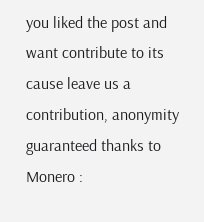you liked the post and want contribute to its cause leave us a contribution, anonymity guaranteed thanks to Monero :